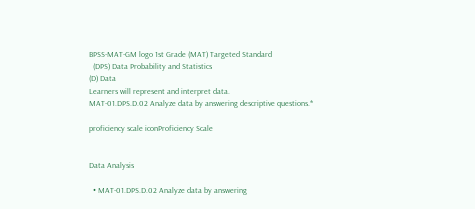BPSS-MAT-GM logo 1st Grade (MAT) Targeted Standard
  (DPS) Data Probability and Statistics
(D) Data
Learners will represent and interpret data.
MAT-01.DPS.D.02 Analyze data by answering descriptive questions.*

proficiency scale iconProficiency Scale


Data Analysis

  • MAT-01.DPS.D.02 Analyze data by answering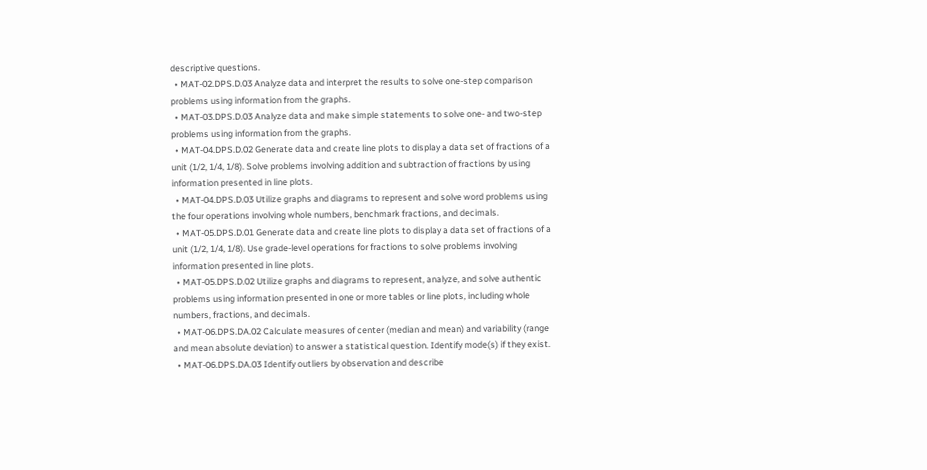descriptive questions.
  • MAT-02.DPS.D.03 Analyze data and interpret the results to solve one-step comparison problems using information from the graphs.
  • MAT-03.DPS.D.03 Analyze data and make simple statements to solve one- and two-step problems using information from the graphs.
  • MAT-04.DPS.D.02 Generate data and create line plots to display a data set of fractions of a unit (1/2, 1/4, 1/8). Solve problems involving addition and subtraction of fractions by using information presented in line plots.
  • MAT-04.DPS.D.03 Utilize graphs and diagrams to represent and solve word problems using the four operations involving whole numbers, benchmark fractions, and decimals.
  • MAT-05.DPS.D.01 Generate data and create line plots to display a data set of fractions of a unit (1/2, 1/4, 1/8). Use grade-level operations for fractions to solve problems involving information presented in line plots.
  • MAT-05.DPS.D.02 Utilize graphs and diagrams to represent, analyze, and solve authentic problems using information presented in one or more tables or line plots, including whole numbers, fractions, and decimals.
  • MAT-06.DPS.DA.02 Calculate measures of center (median and mean) and variability (range and mean absolute deviation) to answer a statistical question. Identify mode(s) if they exist.
  • MAT-06.DPS.DA.03 Identify outliers by observation and describe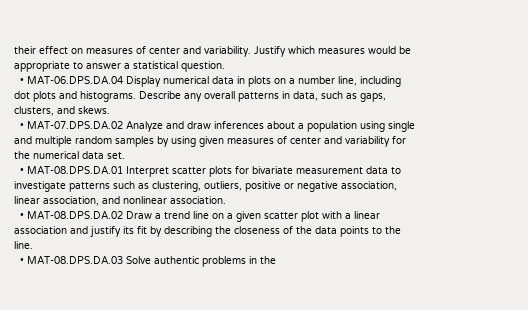their effect on measures of center and variability. Justify which measures would be appropriate to answer a statistical question.
  • MAT-06.DPS.DA.04 Display numerical data in plots on a number line, including dot plots and histograms. Describe any overall patterns in data, such as gaps, clusters, and skews.
  • MAT-07.DPS.DA.02 Analyze and draw inferences about a population using single and multiple random samples by using given measures of center and variability for the numerical data set.
  • MAT-08.DPS.DA.01 Interpret scatter plots for bivariate measurement data to investigate patterns such as clustering, outliers, positive or negative association, linear association, and nonlinear association.
  • MAT-08.DPS.DA.02 Draw a trend line on a given scatter plot with a linear association and justify its fit by describing the closeness of the data points to the line.
  • MAT-08.DPS.DA.03 Solve authentic problems in the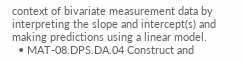context of bivariate measurement data by interpreting the slope and intercept(s) and making predictions using a linear model.
  • MAT-08.DPS.DA.04 Construct and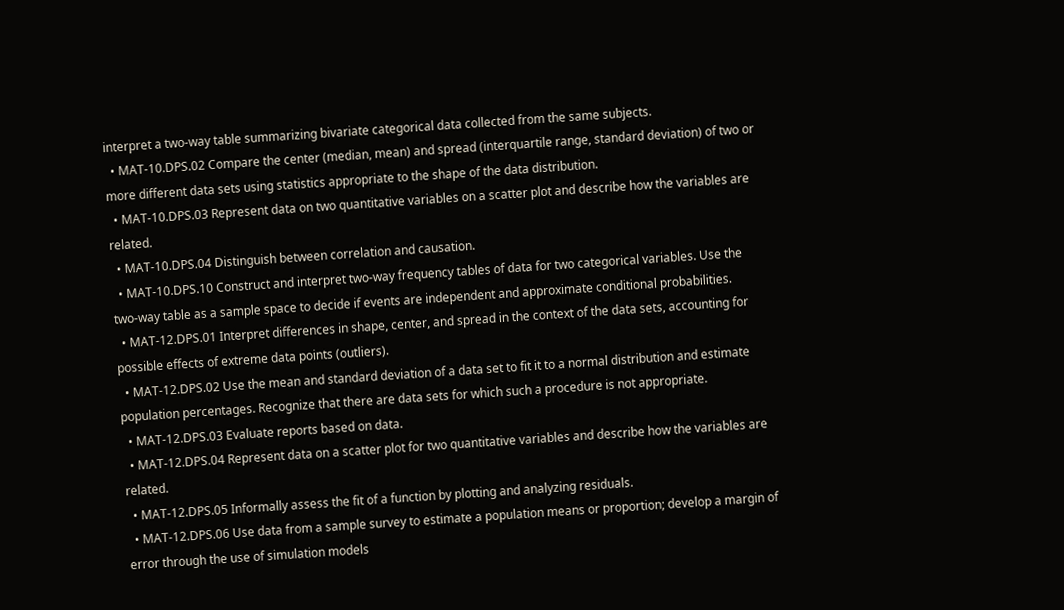interpret a two-way table summarizing bivariate categorical data collected from the same subjects.
  • MAT-10.DPS.02 Compare the center (median, mean) and spread (interquartile range, standard deviation) of two or more different data sets using statistics appropriate to the shape of the data distribution.
  • MAT-10.DPS.03 Represent data on two quantitative variables on a scatter plot and describe how the variables are related.
  • MAT-10.DPS.04 Distinguish between correlation and causation.
  • MAT-10.DPS.10 Construct and interpret two-way frequency tables of data for two categorical variables. Use the two-way table as a sample space to decide if events are independent and approximate conditional probabilities.
  • MAT-12.DPS.01 Interpret differences in shape, center, and spread in the context of the data sets, accounting for possible effects of extreme data points (outliers).
  • MAT-12.DPS.02 Use the mean and standard deviation of a data set to fit it to a normal distribution and estimate population percentages. Recognize that there are data sets for which such a procedure is not appropriate.
  • MAT-12.DPS.03 Evaluate reports based on data.
  • MAT-12.DPS.04 Represent data on a scatter plot for two quantitative variables and describe how the variables are related.
  • MAT-12.DPS.05 Informally assess the fit of a function by plotting and analyzing residuals.
  • MAT-12.DPS.06 Use data from a sample survey to estimate a population means or proportion; develop a margin of error through the use of simulation models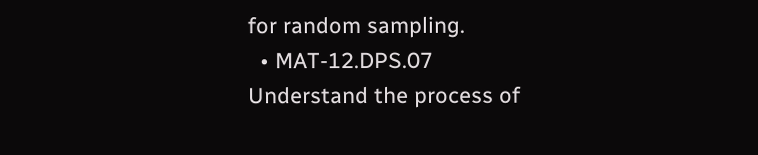for random sampling.
  • MAT-12.DPS.07 Understand the process of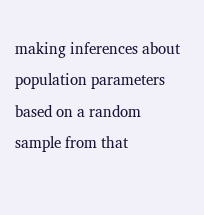making inferences about population parameters based on a random sample from that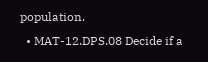population.
  • MAT-12.DPS.08 Decide if a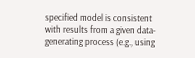specified model is consistent with results from a given data-generating process (e.g., using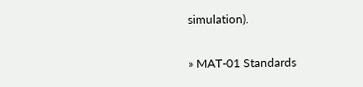simulation).

» MAT-01 Standards